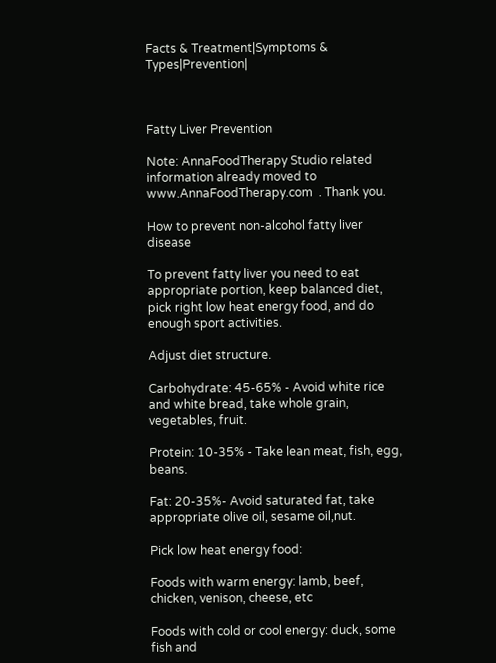Facts & Treatment|Symptoms & Types|Prevention|



Fatty Liver Prevention

Note: AnnaFoodTherapy Studio related information already moved to www.AnnaFoodTherapy.com  . Thank you.

How to prevent non-alcohol fatty liver disease

To prevent fatty liver you need to eat appropriate portion, keep balanced diet, pick right low heat energy food, and do enough sport activities.

Adjust diet structure.

Carbohydrate: 45-65% - Avoid white rice and white bread, take whole grain, vegetables, fruit.

Protein: 10-35% - Take lean meat, fish, egg, beans.

Fat: 20-35%- Avoid saturated fat, take appropriate olive oil, sesame oil,nut.

Pick low heat energy food:

Foods with warm energy: lamb, beef, chicken, venison, cheese, etc

Foods with cold or cool energy: duck, some fish and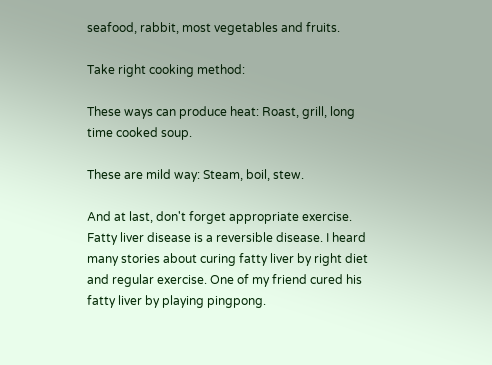seafood, rabbit, most vegetables and fruits.

Take right cooking method:

These ways can produce heat: Roast, grill, long time cooked soup.

These are mild way: Steam, boil, stew.

And at last, don't forget appropriate exercise. Fatty liver disease is a reversible disease. I heard many stories about curing fatty liver by right diet and regular exercise. One of my friend cured his fatty liver by playing pingpong.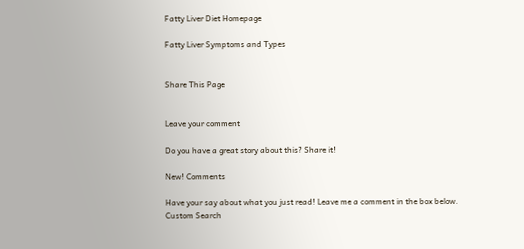Fatty Liver Diet Homepage

Fatty Liver Symptoms and Types


Share This Page


Leave your comment

Do you have a great story about this? Share it!

New! Comments

Have your say about what you just read! Leave me a comment in the box below.
Custom Search